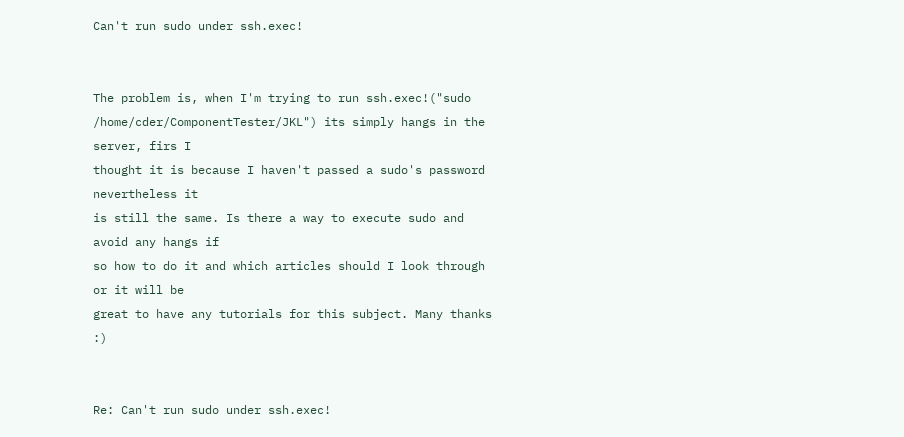Can't run sudo under ssh.exec!


The problem is, when I'm trying to run ssh.exec!("sudo
/home/cder/ComponentTester/JKL") its simply hangs in the server, firs I
thought it is because I haven't passed a sudo's password nevertheless it
is still the same. Is there a way to execute sudo and avoid any hangs if
so how to do it and which articles should I look through or it will be
great to have any tutorials for this subject. Many thanks :)


Re: Can't run sudo under ssh.exec!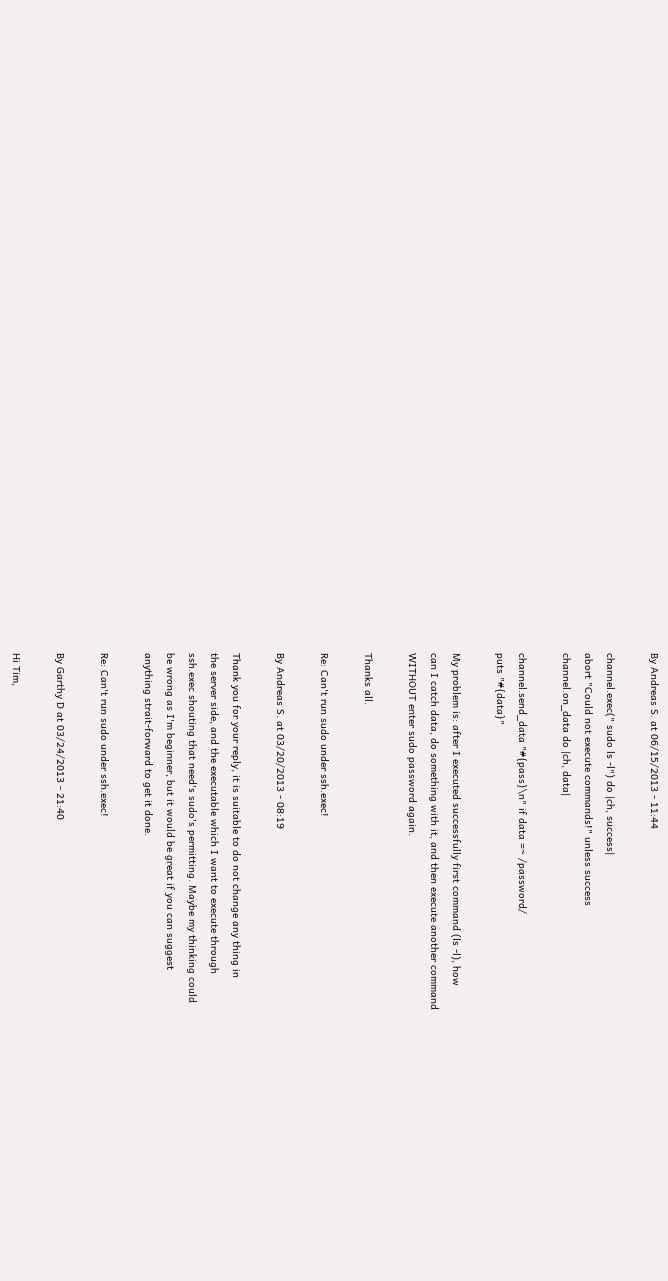By Andreas S. at 06/15/2013 - 11:44

channel.exec(" sudo ls -l") do |ch, success|
abort "Could not execute commands!" unless success
channel.on_data do |ch, data|

channel.send_data "#{pass}\n" if data =~ /password/
puts "#{data}"

My problem is: after I executed successfully first command (ls -l), how
can I catch data, do something with it, and then execute another command
WITHOUT enter sudo password again.

Thanks all.

Re: Can't run sudo under ssh.exec!

By Andreas S. at 03/20/2013 - 08:19

Thank you for your reply, it is suitable to do not change any thing in
the server side, and the executable which I want to execute through
ssh.exec shouting that need's sudo's permitting. Maybe my thinking could
be wrong as I'm beginner, but it would be great if you can suggest
anything strait-forward to get it done.

Re: Can't run sudo under ssh.exec!

By Garthy D at 03/24/2013 - 21:40

Hi Tim,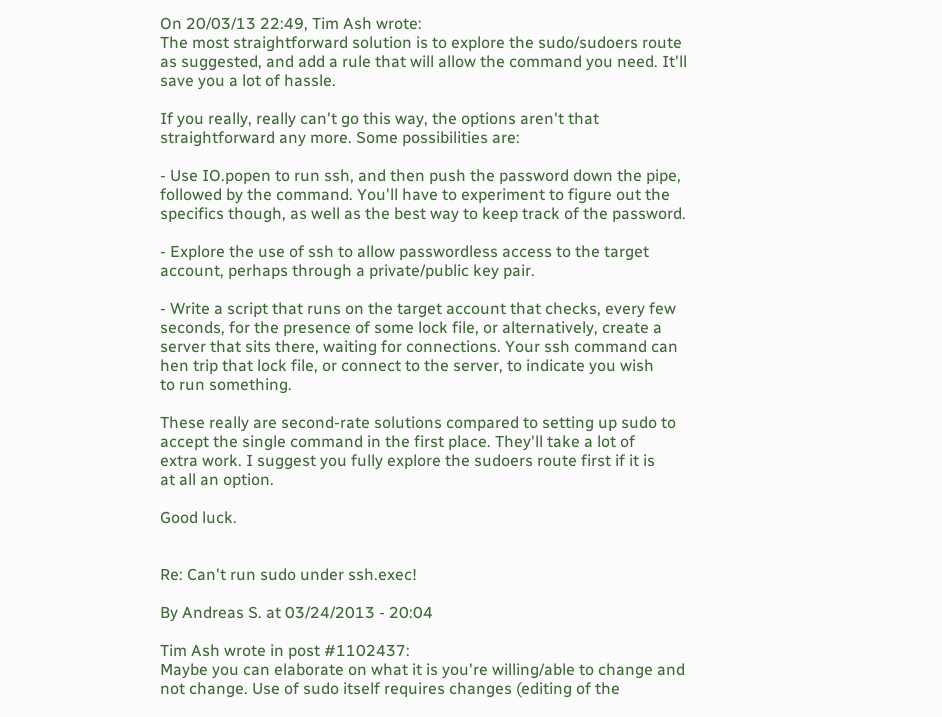On 20/03/13 22:49, Tim Ash wrote:
The most straightforward solution is to explore the sudo/sudoers route
as suggested, and add a rule that will allow the command you need. It'll
save you a lot of hassle.

If you really, really can't go this way, the options aren't that
straightforward any more. Some possibilities are:

- Use IO.popen to run ssh, and then push the password down the pipe,
followed by the command. You'll have to experiment to figure out the
specifics though, as well as the best way to keep track of the password.

- Explore the use of ssh to allow passwordless access to the target
account, perhaps through a private/public key pair.

- Write a script that runs on the target account that checks, every few
seconds, for the presence of some lock file, or alternatively, create a
server that sits there, waiting for connections. Your ssh command can
hen trip that lock file, or connect to the server, to indicate you wish
to run something.

These really are second-rate solutions compared to setting up sudo to
accept the single command in the first place. They'll take a lot of
extra work. I suggest you fully explore the sudoers route first if it is
at all an option.

Good luck.


Re: Can't run sudo under ssh.exec!

By Andreas S. at 03/24/2013 - 20:04

Tim Ash wrote in post #1102437:
Maybe you can elaborate on what it is you're willing/able to change and
not change. Use of sudo itself requires changes (editing of the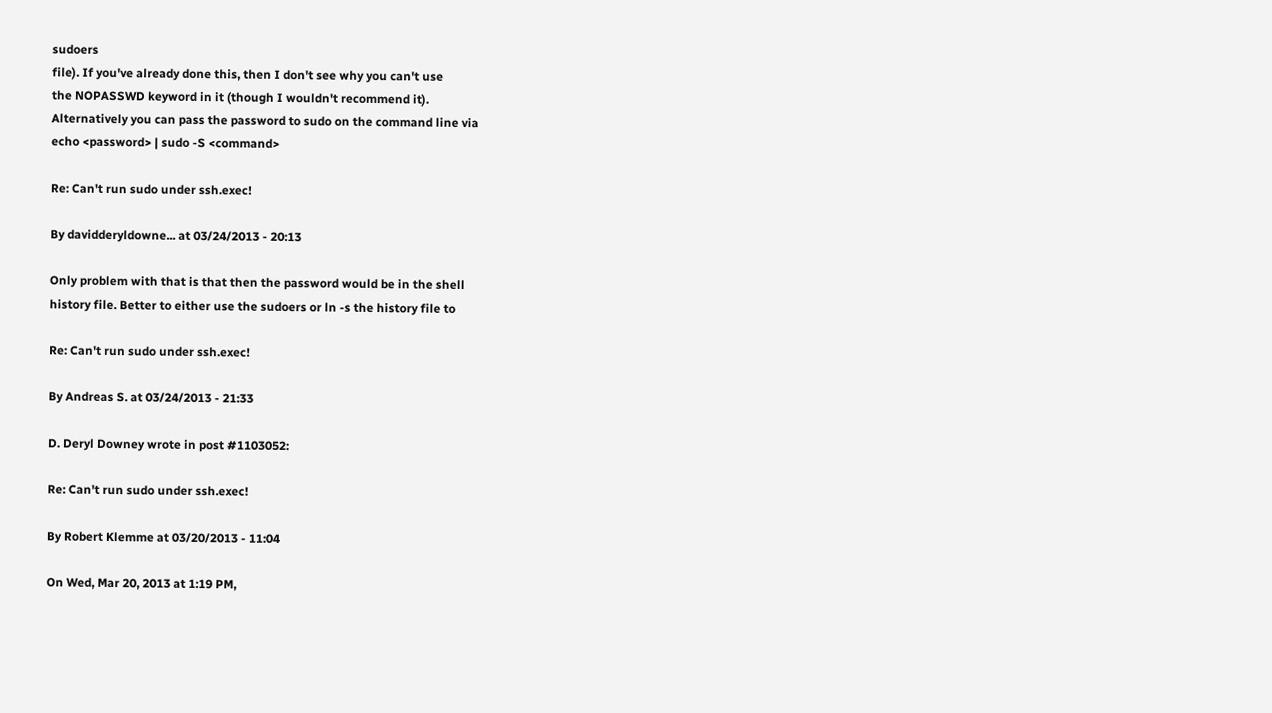sudoers
file). If you've already done this, then I don't see why you can't use
the NOPASSWD keyword in it (though I wouldn't recommend it).
Alternatively you can pass the password to sudo on the command line via
echo <password> | sudo -S <command>

Re: Can't run sudo under ssh.exec!

By davidderyldowne... at 03/24/2013 - 20:13

Only problem with that is that then the password would be in the shell
history file. Better to either use the sudoers or ln -s the history file to

Re: Can't run sudo under ssh.exec!

By Andreas S. at 03/24/2013 - 21:33

D. Deryl Downey wrote in post #1103052:

Re: Can't run sudo under ssh.exec!

By Robert Klemme at 03/20/2013 - 11:04

On Wed, Mar 20, 2013 at 1:19 PM,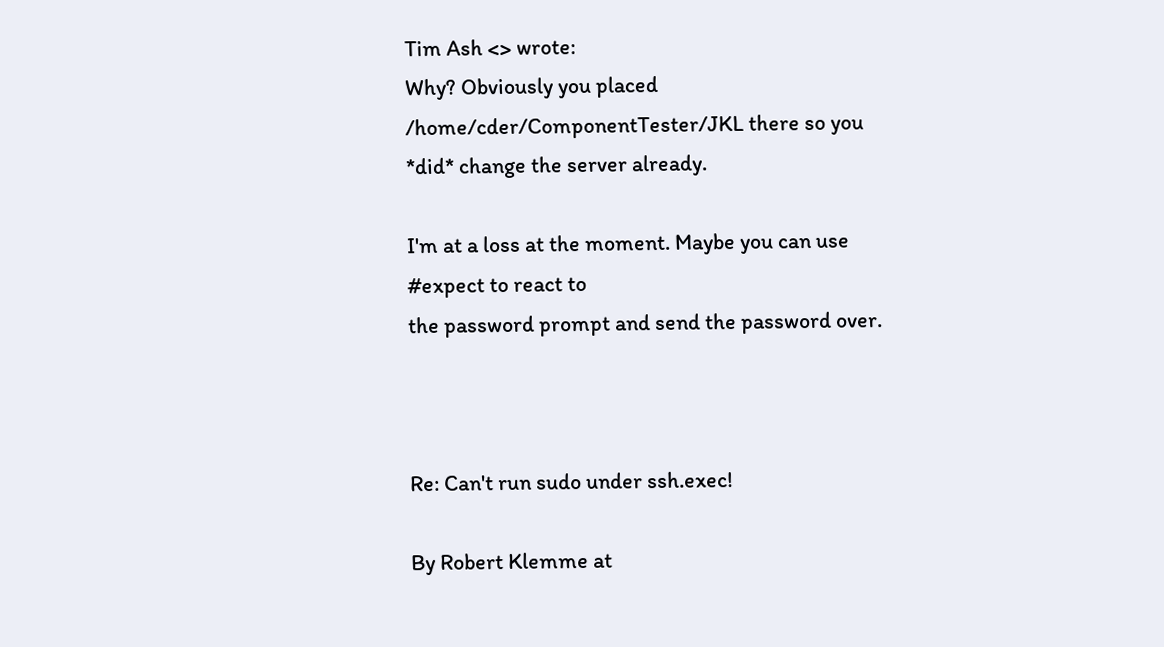Tim Ash <> wrote:
Why? Obviously you placed /home/cder/ComponentTester/JKL there so you
*did* change the server already.

I'm at a loss at the moment. Maybe you can use #expect to react to
the password prompt and send the password over.



Re: Can't run sudo under ssh.exec!

By Robert Klemme at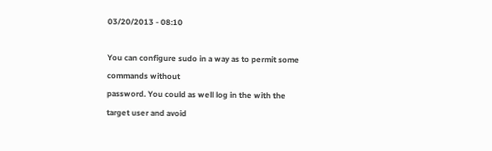03/20/2013 - 08:10

You can configure sudo in a way as to permit some commands without
password. You could as well log in the with the target user and avoid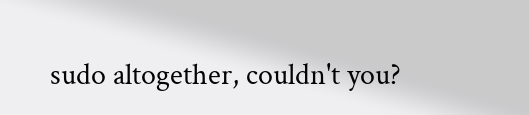sudo altogether, couldn't you?